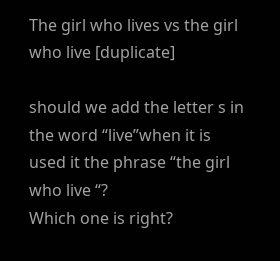The girl who lives vs the girl who live [duplicate]

should we add the letter s in the word “live”when it is used it the phrase “the girl who live “?
Which one is right?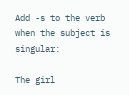Add -s to the verb when the subject is singular:

The girl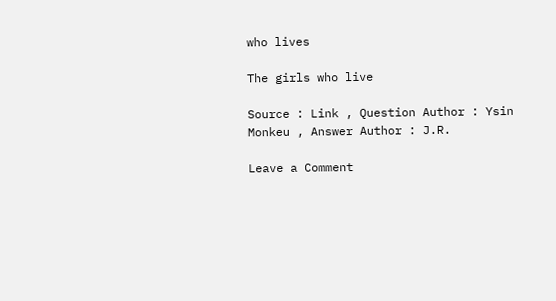who lives

The girls who live

Source : Link , Question Author : Ysin Monkeu , Answer Author : J.R.

Leave a Comment